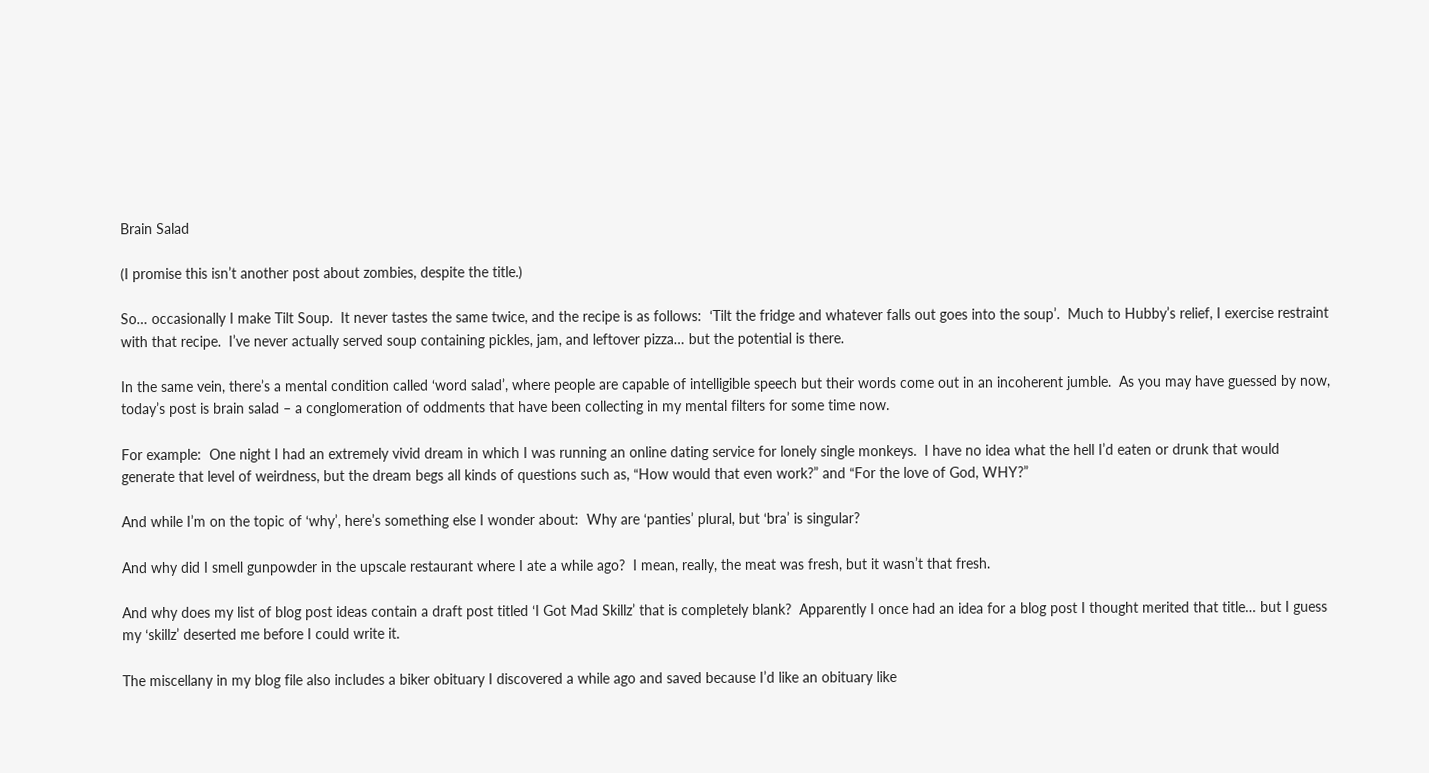Brain Salad

(I promise this isn’t another post about zombies, despite the title.)

So… occasionally I make Tilt Soup.  It never tastes the same twice, and the recipe is as follows:  ‘Tilt the fridge and whatever falls out goes into the soup’.  Much to Hubby’s relief, I exercise restraint with that recipe.  I’ve never actually served soup containing pickles, jam, and leftover pizza… but the potential is there.

In the same vein, there’s a mental condition called ‘word salad’, where people are capable of intelligible speech but their words come out in an incoherent jumble.  As you may have guessed by now, today’s post is brain salad – a conglomeration of oddments that have been collecting in my mental filters for some time now.

For example:  One night I had an extremely vivid dream in which I was running an online dating service for lonely single monkeys.  I have no idea what the hell I’d eaten or drunk that would generate that level of weirdness, but the dream begs all kinds of questions such as, “How would that even work?” and “For the love of God, WHY?”

And while I’m on the topic of ‘why’, here’s something else I wonder about:  Why are ‘panties’ plural, but ‘bra’ is singular?

And why did I smell gunpowder in the upscale restaurant where I ate a while ago?  I mean, really, the meat was fresh, but it wasn’t that fresh.

And why does my list of blog post ideas contain a draft post titled ‘I Got Mad Skillz’ that is completely blank?  Apparently I once had an idea for a blog post I thought merited that title… but I guess my ‘skillz’ deserted me before I could write it.

The miscellany in my blog file also includes a biker obituary I discovered a while ago and saved because I’d like an obituary like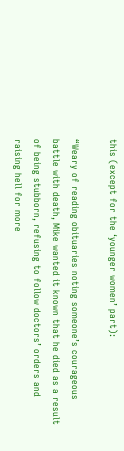this (except for the ‘younger women’ part):

“Weary of reading obituaries noting someone’s courageous battle with death, Mike wanted it known that he died as a result of being stubborn, refusing to follow doctors’ orders and raising hell for more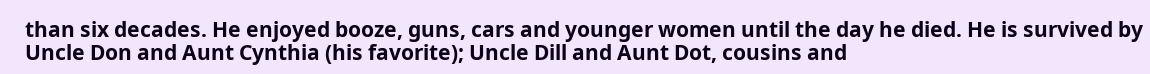than six decades. He enjoyed booze, guns, cars and younger women until the day he died. He is survived by Uncle Don and Aunt Cynthia (his favorite); Uncle Dill and Aunt Dot, cousins and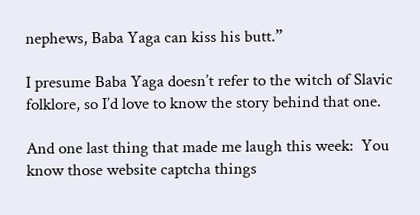nephews, Baba Yaga can kiss his butt.”

I presume Baba Yaga doesn’t refer to the witch of Slavic folklore, so I’d love to know the story behind that one.

And one last thing that made me laugh this week:  You know those website captcha things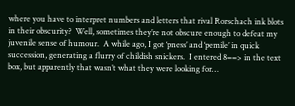where you have to interpret numbers and letters that rival Rorschach ink blots in their obscurity?  Well, sometimes they’re not obscure enough to defeat my juvenile sense of humour.  A while ago, I got ‘pness’ and ‘pemile’ in quick succession, generating a flurry of childish snickers.  I entered 8==> in the text box, but apparently that wasn’t what they were looking for…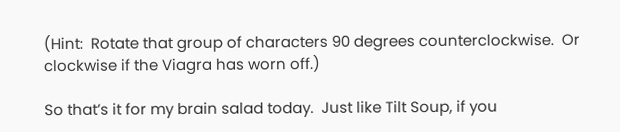(Hint:  Rotate that group of characters 90 degrees counterclockwise.  Or clockwise if the Viagra has worn off.)

So that’s it for my brain salad today.  Just like Tilt Soup, if you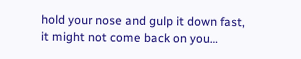hold your nose and gulp it down fast, it might not come back on you…